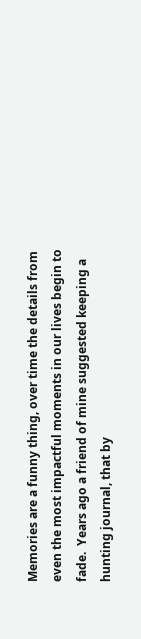Memories are a funny thing, over time the details from even the most impactful moments in our lives begin to fade.  Years ago a friend of mine suggested keeping a hunting journal, that by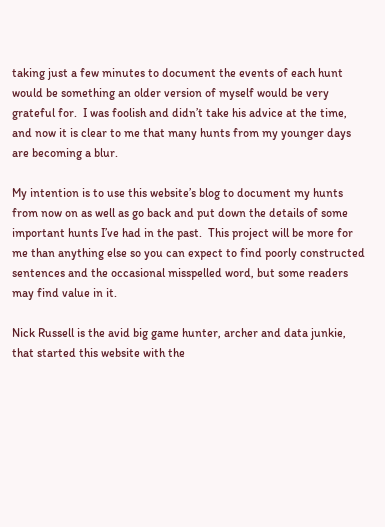taking just a few minutes to document the events of each hunt would be something an older version of myself would be very grateful for.  I was foolish and didn’t take his advice at the time, and now it is clear to me that many hunts from my younger days are becoming a blur.

My intention is to use this website’s blog to document my hunts from now on as well as go back and put down the details of some important hunts I’ve had in the past.  This project will be more for me than anything else so you can expect to find poorly constructed sentences and the occasional misspelled word, but some readers may find value in it.

Nick Russell is the avid big game hunter, archer and data junkie, that started this website with the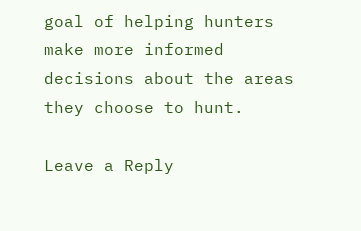goal of helping hunters make more informed decisions about the areas they choose to hunt.

Leave a Reply